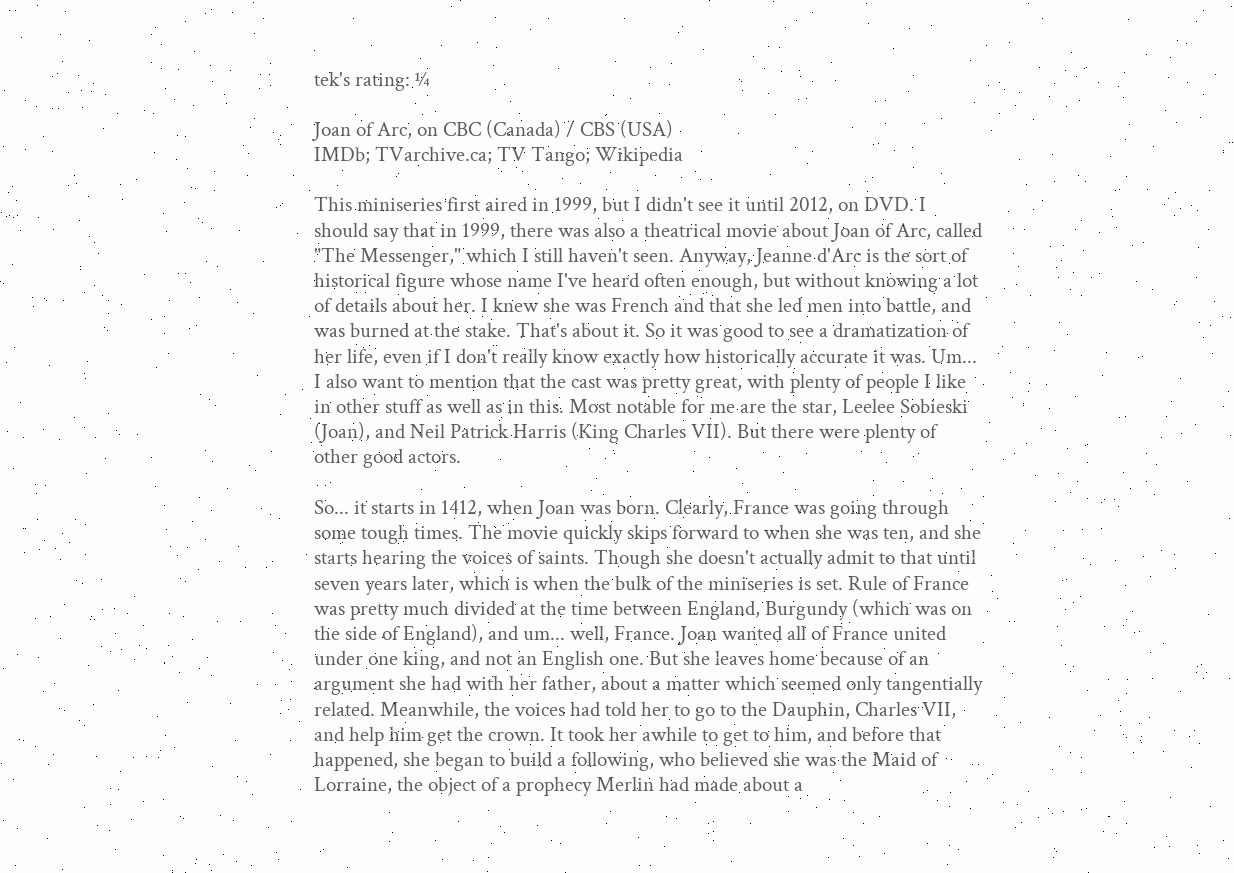tek's rating: ¼

Joan of Arc, on CBC (Canada) / CBS (USA)
IMDb; TVarchive.ca; TV Tango; Wikipedia

This miniseries first aired in 1999, but I didn't see it until 2012, on DVD. I should say that in 1999, there was also a theatrical movie about Joan of Arc, called "The Messenger," which I still haven't seen. Anyway, Jeanne d'Arc is the sort of historical figure whose name I've heard often enough, but without knowing a lot of details about her. I knew she was French and that she led men into battle, and was burned at the stake. That's about it. So it was good to see a dramatization of her life, even if I don't really know exactly how historically accurate it was. Um... I also want to mention that the cast was pretty great, with plenty of people I like in other stuff as well as in this. Most notable for me are the star, Leelee Sobieski (Joan), and Neil Patrick Harris (King Charles VII). But there were plenty of other good actors.

So... it starts in 1412, when Joan was born. Clearly, France was going through some tough times. The movie quickly skips forward to when she was ten, and she starts hearing the voices of saints. Though she doesn't actually admit to that until seven years later, which is when the bulk of the miniseries is set. Rule of France was pretty much divided at the time between England, Burgundy (which was on the side of England), and um... well, France. Joan wanted all of France united under one king, and not an English one. But she leaves home because of an argument she had with her father, about a matter which seemed only tangentially related. Meanwhile, the voices had told her to go to the Dauphin, Charles VII, and help him get the crown. It took her awhile to get to him, and before that happened, she began to build a following, who believed she was the Maid of Lorraine, the object of a prophecy Merlin had made about a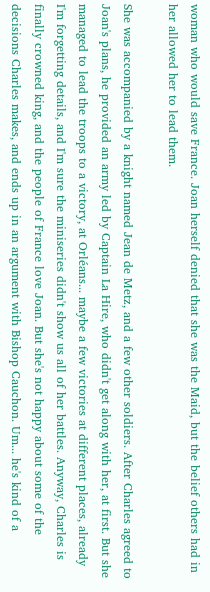woman who would save France. Joan herself denied that she was the Maid, but the belief others had in her allowed her to lead them.

She was accompanied by a knight named Jean de Metz, and a few other soldiers. After Charles agreed to Joan's plans, he provided an army led by Captain La Hire, who didn't get along with her, at first. But she managed to lead the troops to a victory, at Orléans... maybe a few victories at different places, already I'm forgetting details, and I'm sure the miniseries didn't show us all of her battles. Anyway, Charles is finally crowned king, and the people of France love Joan. But she's not happy about some of the decisions Charles makes, and ends up in an argument with Bishop Cauchon. Um... he's kind of a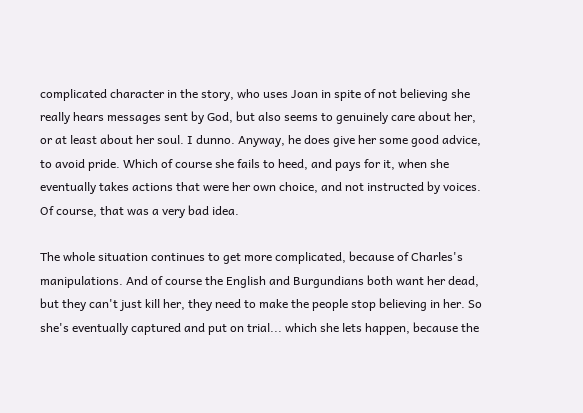complicated character in the story, who uses Joan in spite of not believing she really hears messages sent by God, but also seems to genuinely care about her, or at least about her soul. I dunno. Anyway, he does give her some good advice, to avoid pride. Which of course she fails to heed, and pays for it, when she eventually takes actions that were her own choice, and not instructed by voices. Of course, that was a very bad idea.

The whole situation continues to get more complicated, because of Charles's manipulations. And of course the English and Burgundians both want her dead, but they can't just kill her, they need to make the people stop believing in her. So she's eventually captured and put on trial... which she lets happen, because the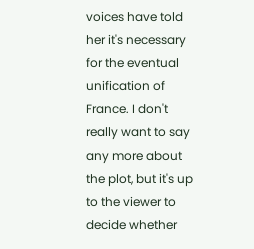voices have told her it's necessary for the eventual unification of France. I don't really want to say any more about the plot, but it's up to the viewer to decide whether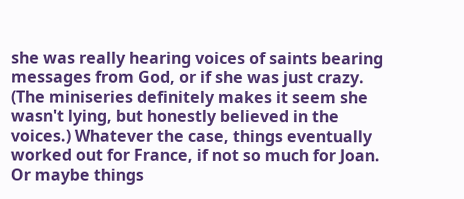she was really hearing voices of saints bearing messages from God, or if she was just crazy. (The miniseries definitely makes it seem she wasn't lying, but honestly believed in the voices.) Whatever the case, things eventually worked out for France, if not so much for Joan. Or maybe things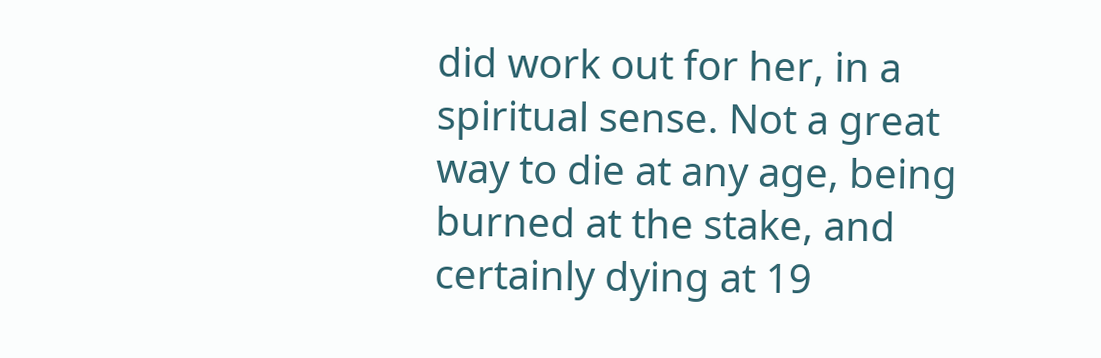did work out for her, in a spiritual sense. Not a great way to die at any age, being burned at the stake, and certainly dying at 19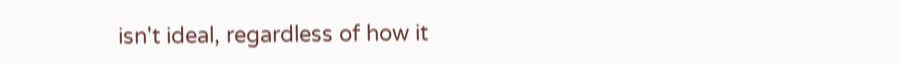isn't ideal, regardless of how it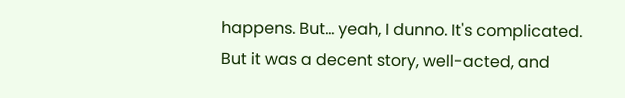happens. But... yeah, I dunno. It's complicated. But it was a decent story, well-acted, and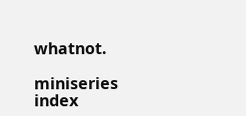whatnot.

miniseries index